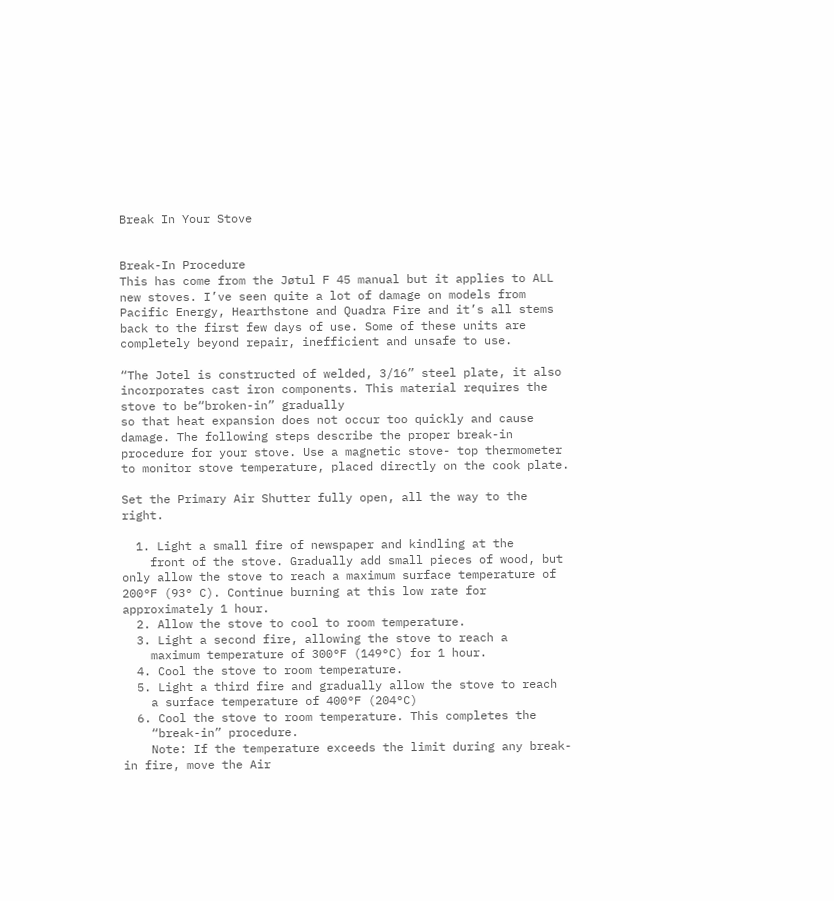Break In Your Stove


Break-In Procedure
This has come from the Jøtul F 45 manual but it applies to ALL new stoves. I’ve seen quite a lot of damage on models from Pacific Energy, Hearthstone and Quadra Fire and it’s all stems back to the first few days of use. Some of these units are completely beyond repair, inefficient and unsafe to use.

“The Jotel is constructed of welded, 3/16” steel plate, it also incorporates cast iron components. This material requires the stove to be“broken-in” gradually
so that heat expansion does not occur too quickly and cause damage. The following steps describe the proper break-in procedure for your stove. Use a magnetic stove- top thermometer to monitor stove temperature, placed directly on the cook plate.

Set the Primary Air Shutter fully open, all the way to the right.

  1. Light a small fire of newspaper and kindling at the
    front of the stove. Gradually add small pieces of wood, but only allow the stove to reach a maximum surface temperature of 200°F (93° C). Continue burning at this low rate for approximately 1 hour.
  2. Allow the stove to cool to room temperature.
  3. Light a second fire, allowing the stove to reach a
    maximum temperature of 300°F (149°C) for 1 hour.
  4. Cool the stove to room temperature.
  5. Light a third fire and gradually allow the stove to reach
    a surface temperature of 400°F (204°C)
  6. Cool the stove to room temperature. This completes the
    “break-in” procedure.
    Note: If the temperature exceeds the limit during any break-in fire, move the Air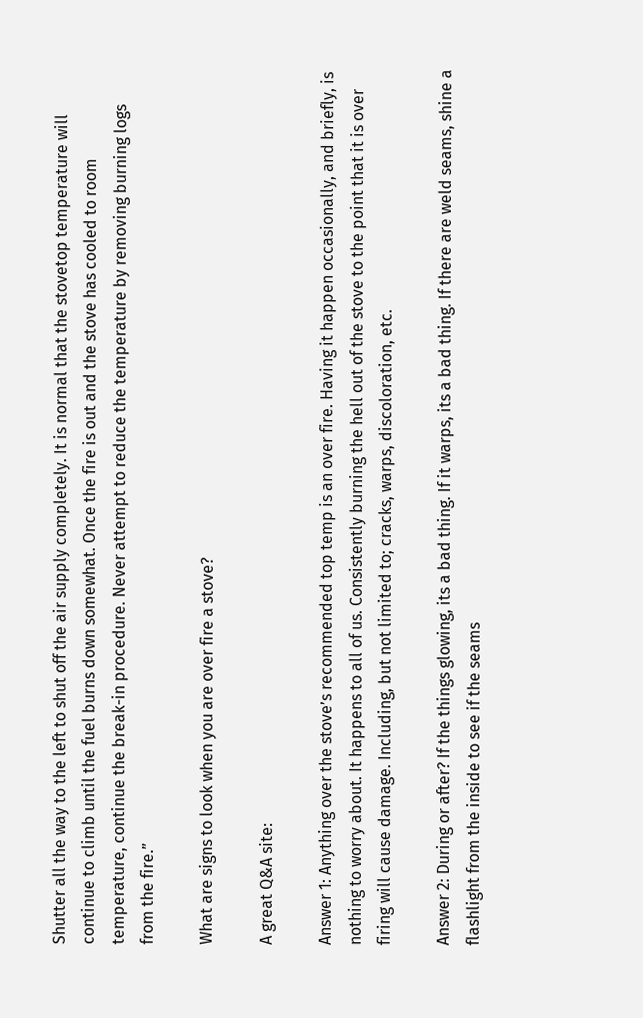Shutter all the way to the left to shut off the air supply completely. It is normal that the stovetop temperature will continue to climb until the fuel burns down somewhat. Once the fire is out and the stove has cooled to room temperature, continue the break-in procedure. Never attempt to reduce the temperature by removing burning logs from the fire.”

What are signs to look when you are over fire a stove?

A great Q&A site:

Answer 1: Anything over the stove’s recommended top temp is an over fire. Having it happen occasionally, and briefly, is nothing to worry about. It happens to all of us. Consistently burning the hell out of the stove to the point that it is over firing will cause damage. Including, but not limited to; cracks, warps, discoloration, etc.

Answer 2: During or after? If the things glowing, its a bad thing. If it warps, its a bad thing. If there are weld seams, shine a flashlight from the inside to see if the seams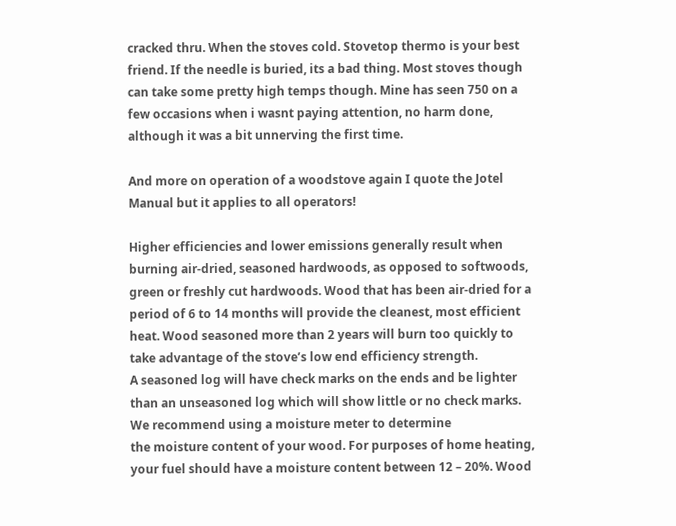cracked thru. When the stoves cold. Stovetop thermo is your best friend. If the needle is buried, its a bad thing. Most stoves though can take some pretty high temps though. Mine has seen 750 on a few occasions when i wasnt paying attention, no harm done, although it was a bit unnerving the first time.

And more on operation of a woodstove again I quote the Jotel Manual but it applies to all operators!

Higher efficiencies and lower emissions generally result when burning air-dried, seasoned hardwoods, as opposed to softwoods, green or freshly cut hardwoods. Wood that has been air-dried for a period of 6 to 14 months will provide the cleanest, most efficient heat. Wood seasoned more than 2 years will burn too quickly to take advantage of the stove’s low end efficiency strength.
A seasoned log will have check marks on the ends and be lighter than an unseasoned log which will show little or no check marks.
We recommend using a moisture meter to determine
the moisture content of your wood. For purposes of home heating, your fuel should have a moisture content between 12 – 20%. Wood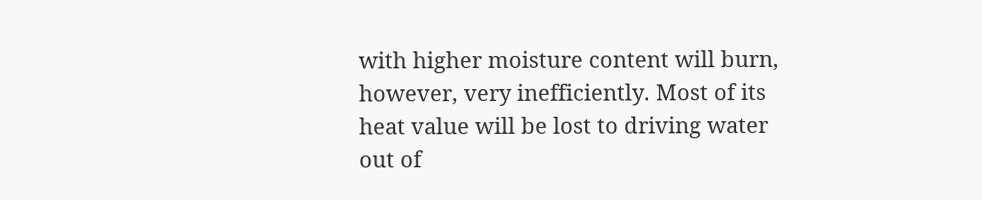with higher moisture content will burn, however, very inefficiently. Most of its heat value will be lost to driving water out of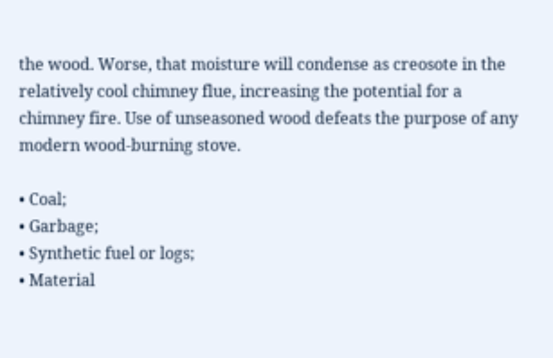the wood. Worse, that moisture will condense as creosote in the relatively cool chimney flue, increasing the potential for a chimney fire. Use of unseasoned wood defeats the purpose of any modern wood-burning stove.

• Coal;
• Garbage;
• Synthetic fuel or logs;
• Material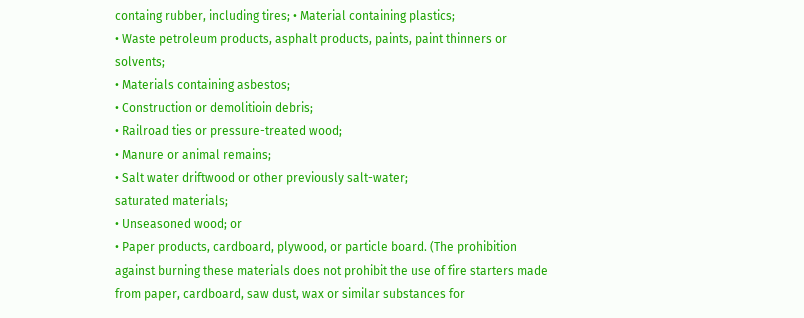containg rubber, including tires; • Material containing plastics;
• Waste petroleum products, asphalt products, paints, paint thinners or solvents;
• Materials containing asbestos;
• Construction or demolitioin debris;
• Railroad ties or pressure-treated wood;
• Manure or animal remains;
• Salt water driftwood or other previously salt-water;
saturated materials;
• Unseasoned wood; or
• Paper products, cardboard, plywood, or particle board. (The prohibition against burning these materials does not prohibit the use of fire starters made from paper, cardboard, saw dust, wax or similar substances for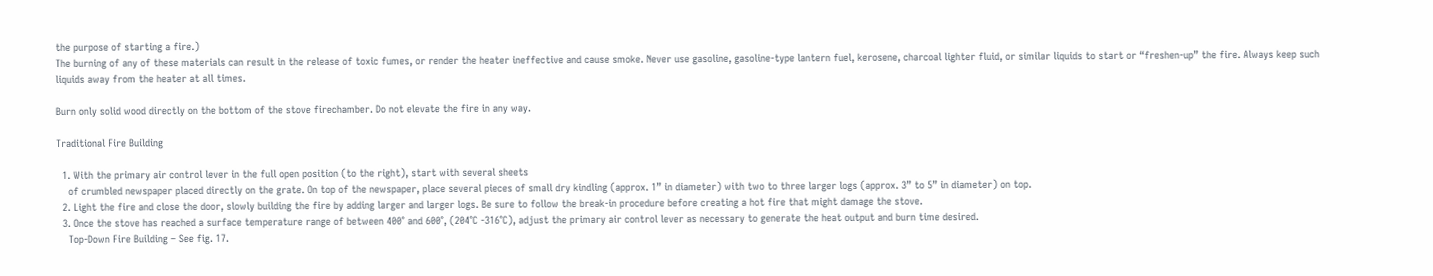the purpose of starting a fire.)
The burning of any of these materials can result in the release of toxic fumes, or render the heater ineffective and cause smoke. Never use gasoline, gasoline-type lantern fuel, kerosene, charcoal lighter fluid, or similar liquids to start or “freshen-up” the fire. Always keep such liquids away from the heater at all times.

Burn only solid wood directly on the bottom of the stove firechamber. Do not elevate the fire in any way.

Traditional Fire Building

  1. With the primary air control lever in the full open position (to the right), start with several sheets
    of crumbled newspaper placed directly on the grate. On top of the newspaper, place several pieces of small dry kindling (approx. 1” in diameter) with two to three larger logs (approx. 3” to 5” in diameter) on top.
  2. Light the fire and close the door, slowly building the fire by adding larger and larger logs. Be sure to follow the break-in procedure before creating a hot fire that might damage the stove.
  3. Once the stove has reached a surface temperature range of between 400° and 600°, (204°C -316°C), adjust the primary air control lever as necessary to generate the heat output and burn time desired.
    Top-Down Fire Building – See fig. 17.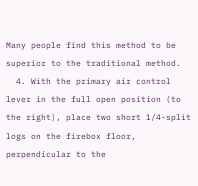Many people find this method to be superior to the traditional method.
  4. With the primary air control lever in the full open position (to the right), place two short 1/4-split logs on the firebox floor, perpendicular to the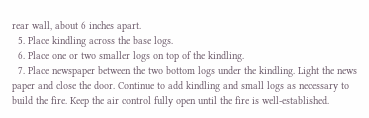rear wall, about 6 inches apart.
  5. Place kindling across the base logs.
  6. Place one or two smaller logs on top of the kindling.
  7. Place newspaper between the two bottom logs under the kindling. Light the news paper and close the door. Continue to add kindling and small logs as necessary to build the fire. Keep the air control fully open until the fire is well-established.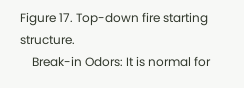Figure 17. Top-down fire starting structure.
    Break-in Odors: It is normal for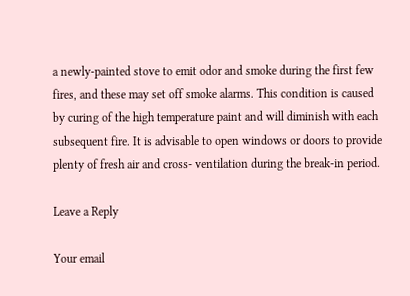a newly-painted stove to emit odor and smoke during the first few fires, and these may set off smoke alarms. This condition is caused by curing of the high temperature paint and will diminish with each subsequent fire. It is advisable to open windows or doors to provide plenty of fresh air and cross- ventilation during the break-in period.

Leave a Reply

Your email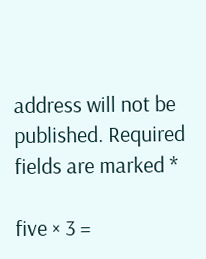address will not be published. Required fields are marked *

five × 3 =